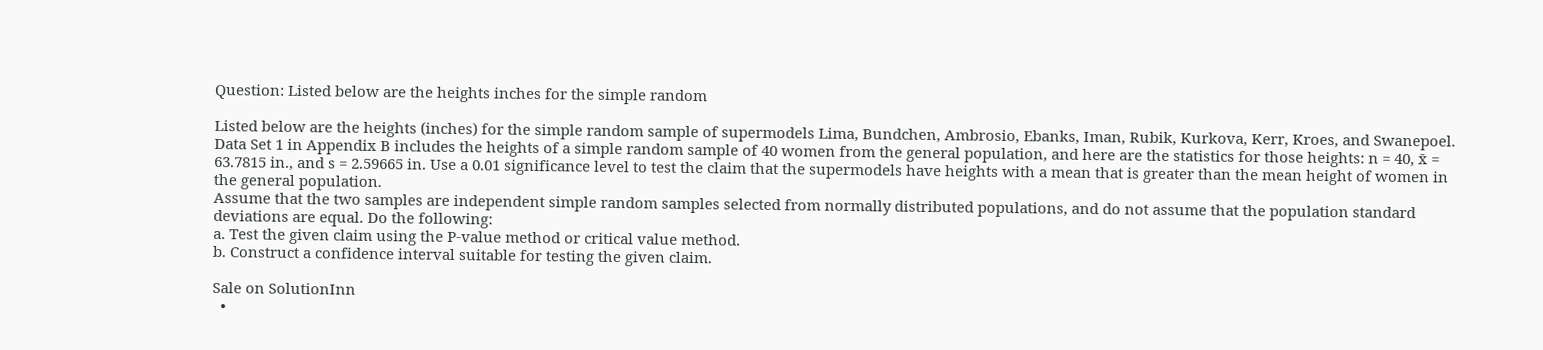Question: Listed below are the heights inches for the simple random

Listed below are the heights (inches) for the simple random sample of supermodels Lima, Bundchen, Ambrosio, Ebanks, Iman, Rubik, Kurkova, Kerr, Kroes, and Swanepoel. Data Set 1 in Appendix B includes the heights of a simple random sample of 40 women from the general population, and here are the statistics for those heights: n = 40, x̄ = 63.7815 in., and s = 2.59665 in. Use a 0.01 significance level to test the claim that the supermodels have heights with a mean that is greater than the mean height of women in the general population.
Assume that the two samples are independent simple random samples selected from normally distributed populations, and do not assume that the population standard deviations are equal. Do the following:
a. Test the given claim using the P-value method or critical value method.
b. Construct a confidence interval suitable for testing the given claim.

Sale on SolutionInn
  •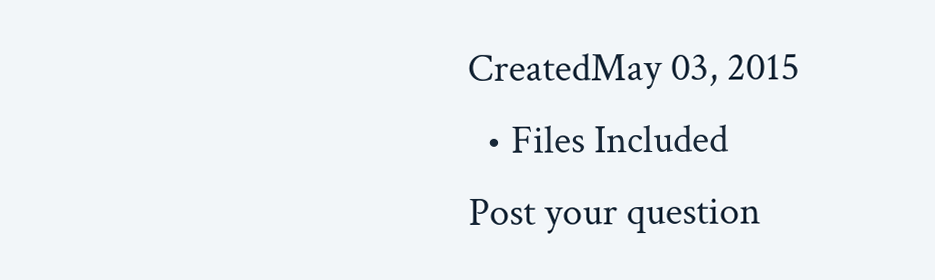CreatedMay 03, 2015
  • Files Included
Post your question